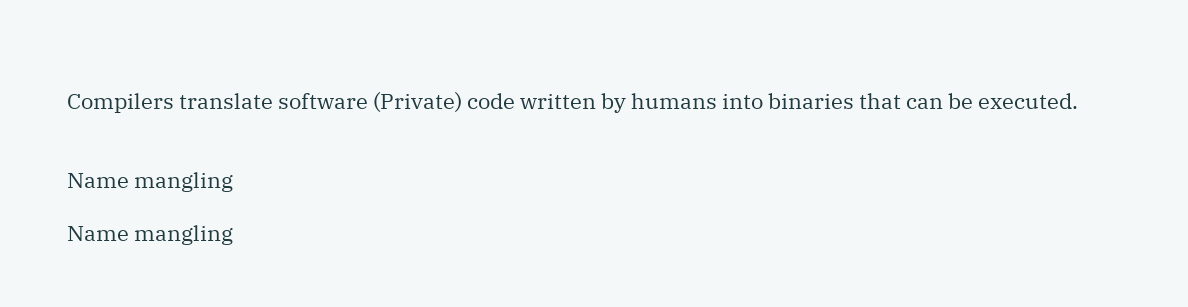Compilers translate software (Private) code written by humans into binaries that can be executed.


Name mangling

Name mangling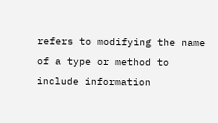refers to modifying the name of a type or method to include information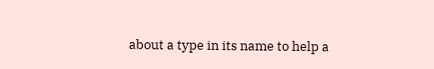about a type in its name to help a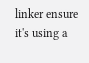linker ensure it's using a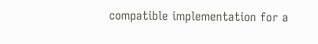compatible implementation for a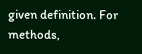given definition. For methods,